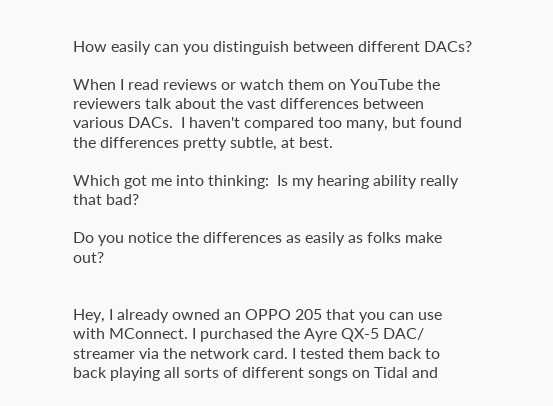How easily can you distinguish between different DACs?

When I read reviews or watch them on YouTube the reviewers talk about the vast differences between various DACs.  I haven't compared too many, but found the differences pretty subtle, at best.

Which got me into thinking:  Is my hearing ability really that bad?

Do you notice the differences as easily as folks make out?


Hey, I already owned an OPPO 205 that you can use with MConnect. I purchased the Ayre QX-5 DAC/ streamer via the network card. I tested them back to back playing all sorts of different songs on Tidal and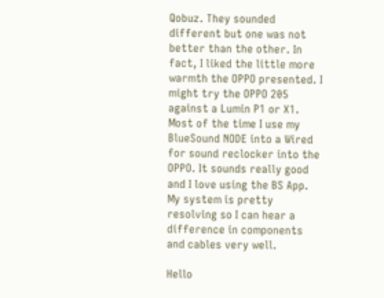Qobuz. They sounded different but one was not better than the other. In fact, I liked the little more warmth the OPPO presented. I might try the OPPO 205 against a Lumin P1 or X1. Most of the time I use my BlueSound NODE into a Wired for sound reclocker into the OPPO. It sounds really good and I love using the BS App. My system is pretty resolving so I can hear a difference in components and cables very well.

Hello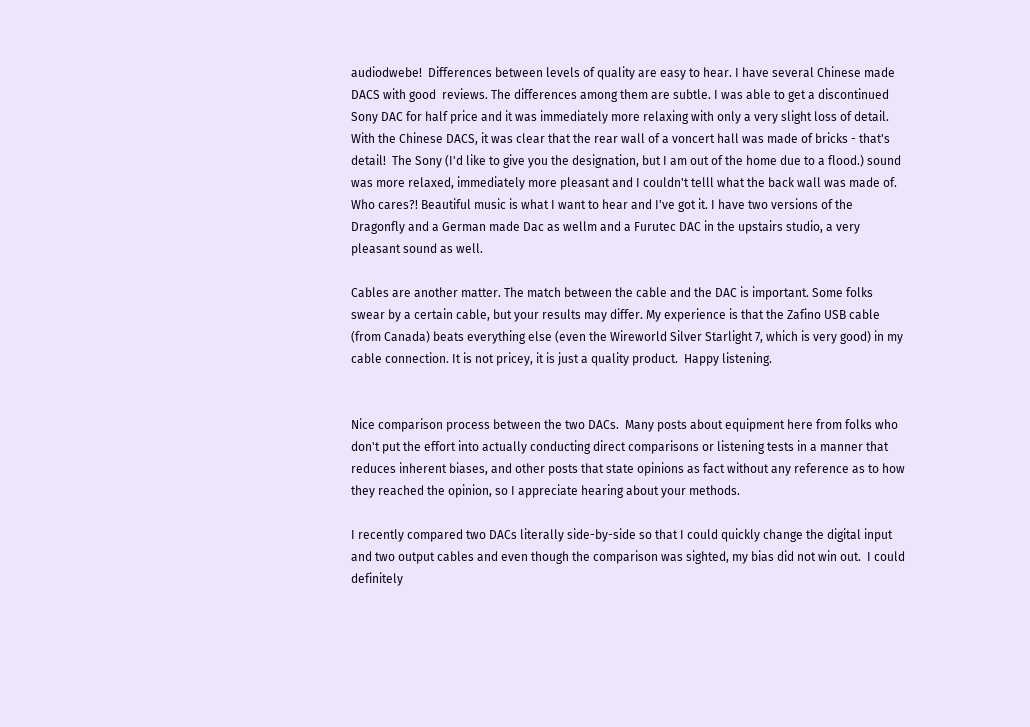audiodwebe!  Differences between levels of quality are easy to hear. I have several Chinese made DACS with good  reviews. The differences among them are subtle. I was able to get a discontinued Sony DAC for half price and it was immediately more relaxing with only a very slight loss of detail. With the Chinese DACS, it was clear that the rear wall of a voncert hall was made of bricks - that's detail!  The Sony (I'd like to give you the designation, but I am out of the home due to a flood.) sound was more relaxed, immediately more pleasant and I couldn't telll what the back wall was made of. Who cares?! Beautiful music is what I want to hear and I've got it. I have two versions of the Dragonfly and a German made Dac as wellm and a Furutec DAC in the upstairs studio, a very pleasant sound as well.

Cables are another matter. The match between the cable and the DAC is important. Some folks swear by a certain cable, but your results may differ. My experience is that the Zafino USB cable (from Canada) beats everything else (even the Wireworld Silver Starlight 7, which is very good) in my cable connection. It is not pricey, it is just a quality product.  Happy listening.


Nice comparison process between the two DACs.  Many posts about equipment here from folks who don't put the effort into actually conducting direct comparisons or listening tests in a manner that reduces inherent biases, and other posts that state opinions as fact without any reference as to how they reached the opinion, so I appreciate hearing about your methods.

I recently compared two DACs literally side-by-side so that I could quickly change the digital input and two output cables and even though the comparison was sighted, my bias did not win out.  I could definitely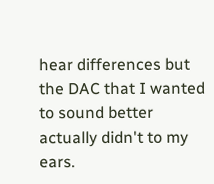hear differences but the DAC that I wanted to sound better actually didn't to my ears.